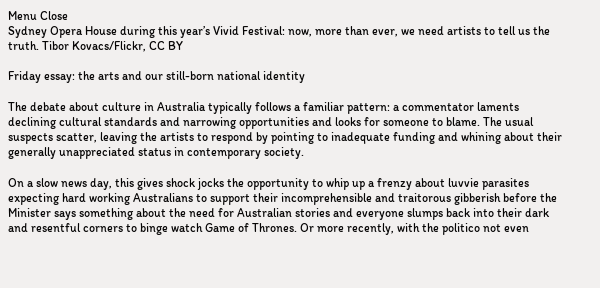Menu Close
Sydney Opera House during this year’s Vivid Festival: now, more than ever, we need artists to tell us the truth. Tibor Kovacs/Flickr, CC BY

Friday essay: the arts and our still-born national identity

The debate about culture in Australia typically follows a familiar pattern: a commentator laments declining cultural standards and narrowing opportunities and looks for someone to blame. The usual suspects scatter, leaving the artists to respond by pointing to inadequate funding and whining about their generally unappreciated status in contemporary society.

On a slow news day, this gives shock jocks the opportunity to whip up a frenzy about luvvie parasites expecting hard working Australians to support their incomprehensible and traitorous gibberish before the Minister says something about the need for Australian stories and everyone slumps back into their dark and resentful corners to binge watch Game of Thrones. Or more recently, with the politico not even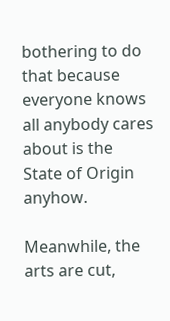bothering to do that because everyone knows all anybody cares about is the State of Origin anyhow.

Meanwhile, the arts are cut,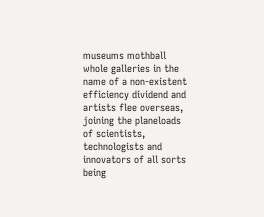museums mothball whole galleries in the name of a non-existent efficiency dividend and artists flee overseas, joining the planeloads of scientists, technologists and innovators of all sorts being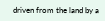driven from the land by a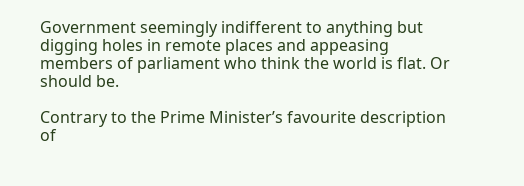Government seemingly indifferent to anything but digging holes in remote places and appeasing members of parliament who think the world is flat. Or should be.

Contrary to the Prime Minister’s favourite description of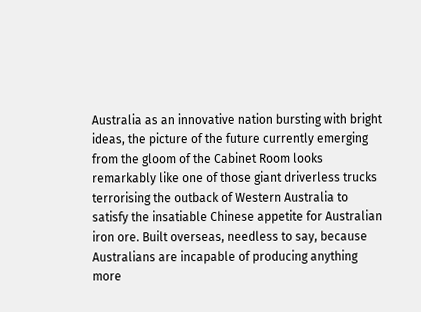Australia as an innovative nation bursting with bright ideas, the picture of the future currently emerging from the gloom of the Cabinet Room looks remarkably like one of those giant driverless trucks terrorising the outback of Western Australia to satisfy the insatiable Chinese appetite for Australian iron ore. Built overseas, needless to say, because Australians are incapable of producing anything more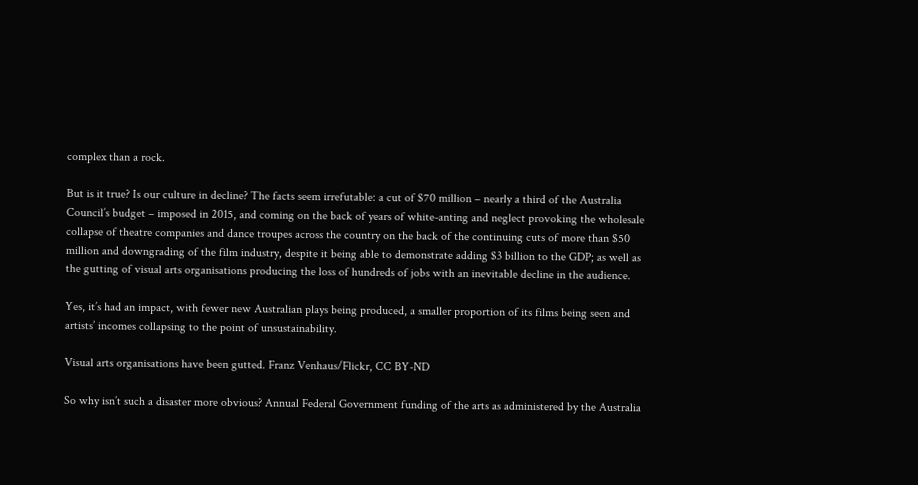complex than a rock.

But is it true? Is our culture in decline? The facts seem irrefutable: a cut of $70 million – nearly a third of the Australia Council’s budget – imposed in 2015, and coming on the back of years of white-anting and neglect provoking the wholesale collapse of theatre companies and dance troupes across the country on the back of the continuing cuts of more than $50 million and downgrading of the film industry, despite it being able to demonstrate adding $3 billion to the GDP; as well as the gutting of visual arts organisations producing the loss of hundreds of jobs with an inevitable decline in the audience.

Yes, it’s had an impact, with fewer new Australian plays being produced, a smaller proportion of its films being seen and artists’ incomes collapsing to the point of unsustainability.

Visual arts organisations have been gutted. Franz Venhaus/Flickr, CC BY-ND

So why isn’t such a disaster more obvious? Annual Federal Government funding of the arts as administered by the Australia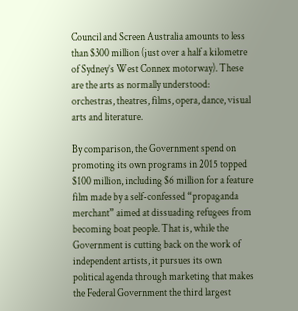Council and Screen Australia amounts to less than $300 million (just over a half a kilometre of Sydney’s West Connex motorway). These are the arts as normally understood: orchestras, theatres, films, opera, dance, visual arts and literature.

By comparison, the Government spend on promoting its own programs in 2015 topped $100 million, including $6 million for a feature film made by a self-confessed “propaganda merchant” aimed at dissuading refugees from becoming boat people. That is, while the Government is cutting back on the work of independent artists, it pursues its own political agenda through marketing that makes the Federal Government the third largest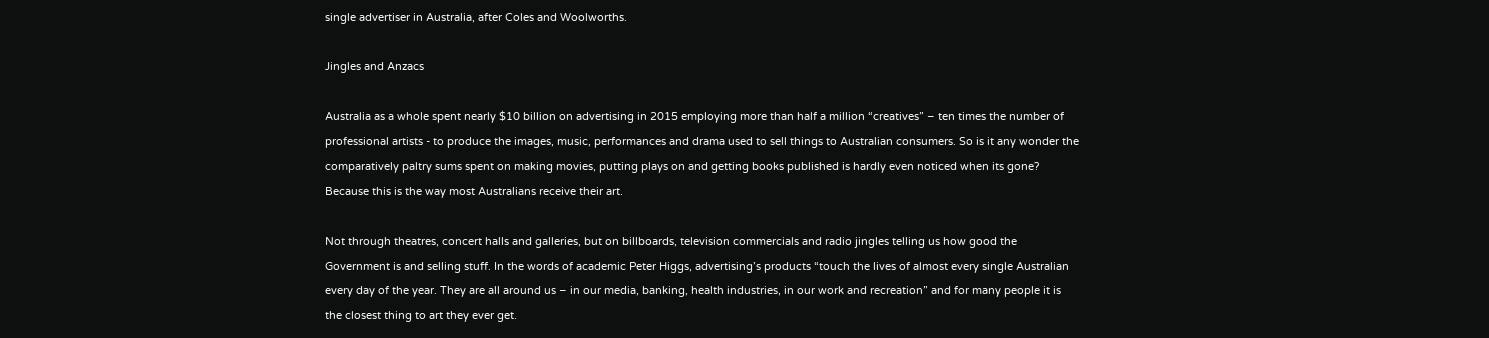single advertiser in Australia, after Coles and Woolworths.

Jingles and Anzacs

Australia as a whole spent nearly $10 billion on advertising in 2015 employing more than half a million “creatives” – ten times the number of professional artists - to produce the images, music, performances and drama used to sell things to Australian consumers. So is it any wonder the comparatively paltry sums spent on making movies, putting plays on and getting books published is hardly even noticed when its gone? Because this is the way most Australians receive their art.

Not through theatres, concert halls and galleries, but on billboards, television commercials and radio jingles telling us how good the Government is and selling stuff. In the words of academic Peter Higgs, advertising’s products “touch the lives of almost every single Australian every day of the year. They are all around us – in our media, banking, health industries, in our work and recreation” and for many people it is the closest thing to art they ever get.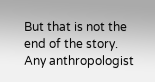But that is not the end of the story. Any anthropologist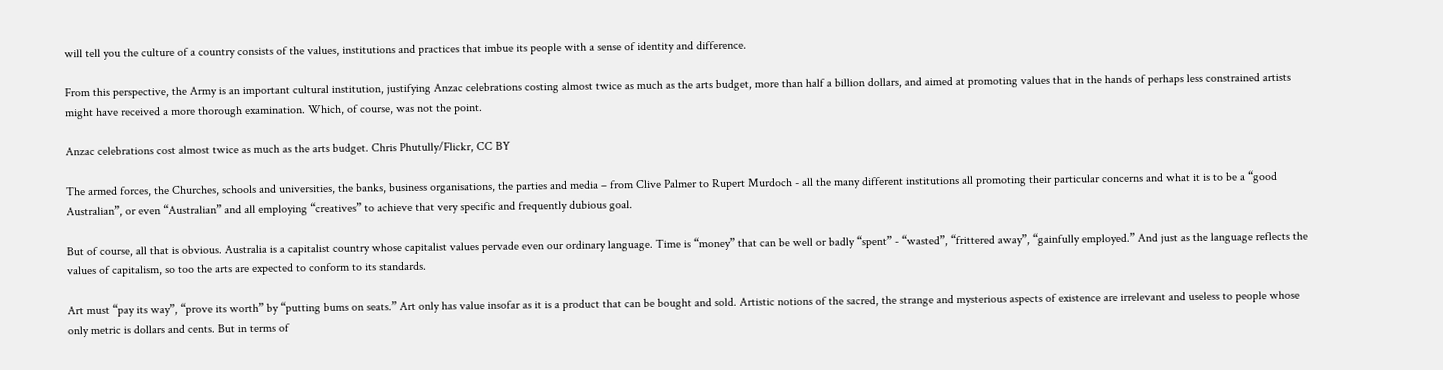will tell you the culture of a country consists of the values, institutions and practices that imbue its people with a sense of identity and difference.

From this perspective, the Army is an important cultural institution, justifying Anzac celebrations costing almost twice as much as the arts budget, more than half a billion dollars, and aimed at promoting values that in the hands of perhaps less constrained artists might have received a more thorough examination. Which, of course, was not the point.

Anzac celebrations cost almost twice as much as the arts budget. Chris Phutully/Flickr, CC BY

The armed forces, the Churches, schools and universities, the banks, business organisations, the parties and media – from Clive Palmer to Rupert Murdoch - all the many different institutions all promoting their particular concerns and what it is to be a “good Australian”, or even “Australian” and all employing “creatives” to achieve that very specific and frequently dubious goal.

But of course, all that is obvious. Australia is a capitalist country whose capitalist values pervade even our ordinary language. Time is “money” that can be well or badly “spent” - “wasted”, “frittered away”, “gainfully employed.” And just as the language reflects the values of capitalism, so too the arts are expected to conform to its standards.

Art must “pay its way”, “prove its worth” by “putting bums on seats.” Art only has value insofar as it is a product that can be bought and sold. Artistic notions of the sacred, the strange and mysterious aspects of existence are irrelevant and useless to people whose only metric is dollars and cents. But in terms of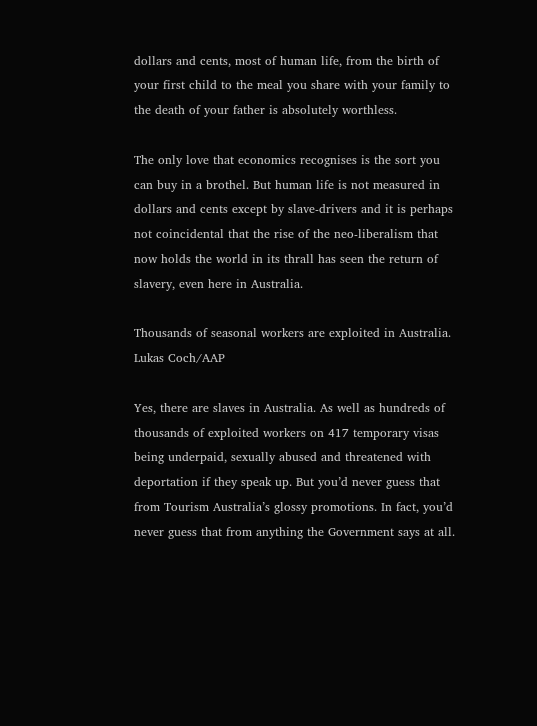dollars and cents, most of human life, from the birth of your first child to the meal you share with your family to the death of your father is absolutely worthless.

The only love that economics recognises is the sort you can buy in a brothel. But human life is not measured in dollars and cents except by slave-drivers and it is perhaps not coincidental that the rise of the neo-liberalism that now holds the world in its thrall has seen the return of slavery, even here in Australia.

Thousands of seasonal workers are exploited in Australia. Lukas Coch/AAP

Yes, there are slaves in Australia. As well as hundreds of thousands of exploited workers on 417 temporary visas being underpaid, sexually abused and threatened with deportation if they speak up. But you’d never guess that from Tourism Australia’s glossy promotions. In fact, you’d never guess that from anything the Government says at all.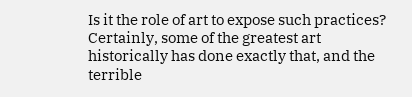Is it the role of art to expose such practices? Certainly, some of the greatest art historically has done exactly that, and the terrible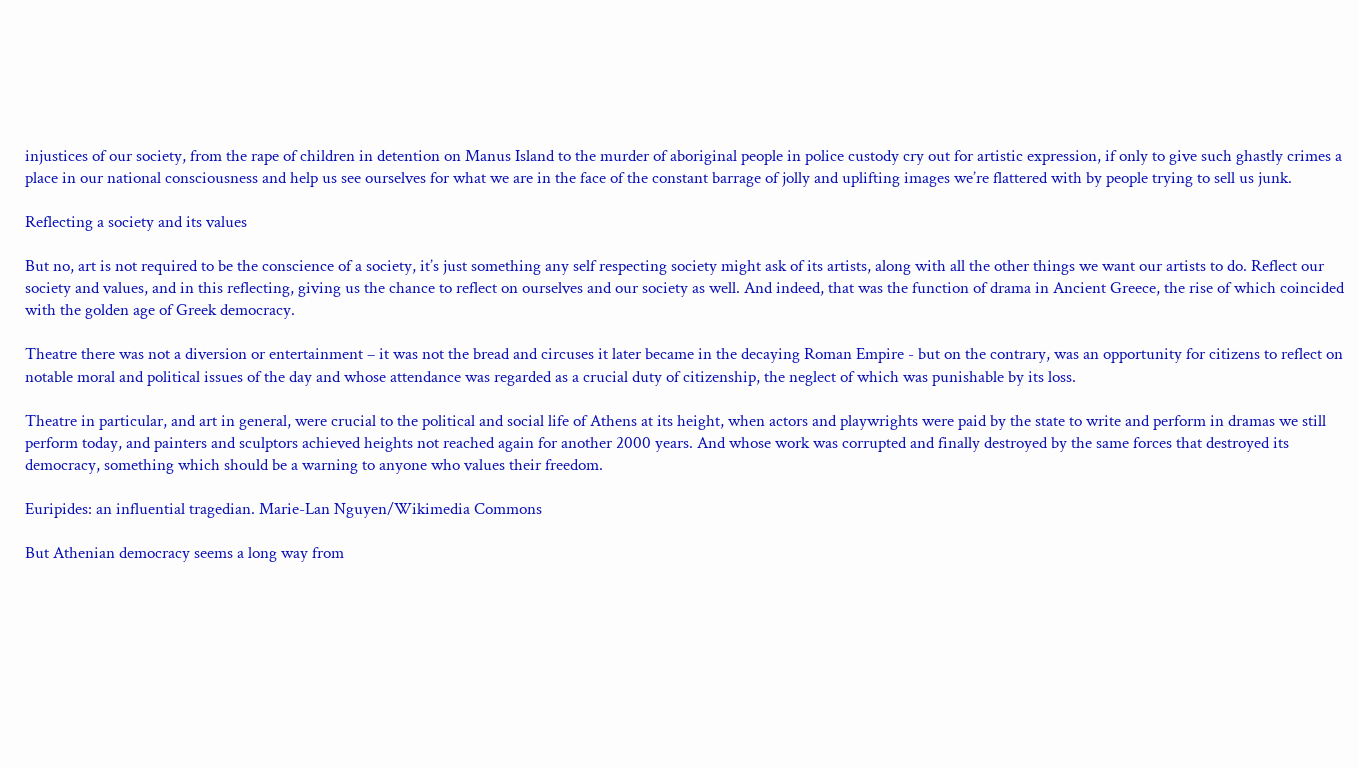injustices of our society, from the rape of children in detention on Manus Island to the murder of aboriginal people in police custody cry out for artistic expression, if only to give such ghastly crimes a place in our national consciousness and help us see ourselves for what we are in the face of the constant barrage of jolly and uplifting images we’re flattered with by people trying to sell us junk.

Reflecting a society and its values

But no, art is not required to be the conscience of a society, it’s just something any self respecting society might ask of its artists, along with all the other things we want our artists to do. Reflect our society and values, and in this reflecting, giving us the chance to reflect on ourselves and our society as well. And indeed, that was the function of drama in Ancient Greece, the rise of which coincided with the golden age of Greek democracy.

Theatre there was not a diversion or entertainment – it was not the bread and circuses it later became in the decaying Roman Empire - but on the contrary, was an opportunity for citizens to reflect on notable moral and political issues of the day and whose attendance was regarded as a crucial duty of citizenship, the neglect of which was punishable by its loss.

Theatre in particular, and art in general, were crucial to the political and social life of Athens at its height, when actors and playwrights were paid by the state to write and perform in dramas we still perform today, and painters and sculptors achieved heights not reached again for another 2000 years. And whose work was corrupted and finally destroyed by the same forces that destroyed its democracy, something which should be a warning to anyone who values their freedom.

Euripides: an influential tragedian. Marie-Lan Nguyen/Wikimedia Commons

But Athenian democracy seems a long way from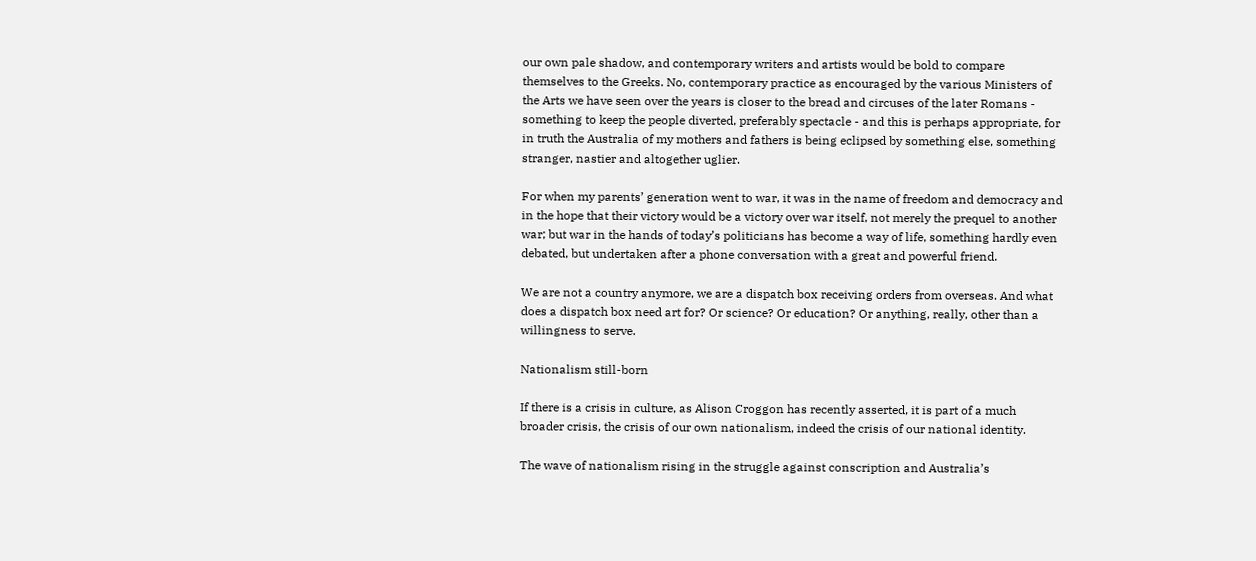our own pale shadow, and contemporary writers and artists would be bold to compare themselves to the Greeks. No, contemporary practice as encouraged by the various Ministers of the Arts we have seen over the years is closer to the bread and circuses of the later Romans - something to keep the people diverted, preferably spectacle - and this is perhaps appropriate, for in truth the Australia of my mothers and fathers is being eclipsed by something else, something stranger, nastier and altogether uglier.

For when my parents’ generation went to war, it was in the name of freedom and democracy and in the hope that their victory would be a victory over war itself, not merely the prequel to another war; but war in the hands of today’s politicians has become a way of life, something hardly even debated, but undertaken after a phone conversation with a great and powerful friend.

We are not a country anymore, we are a dispatch box receiving orders from overseas. And what does a dispatch box need art for? Or science? Or education? Or anything, really, other than a willingness to serve.

Nationalism still-born

If there is a crisis in culture, as Alison Croggon has recently asserted, it is part of a much broader crisis, the crisis of our own nationalism, indeed the crisis of our national identity.

The wave of nationalism rising in the struggle against conscription and Australia’s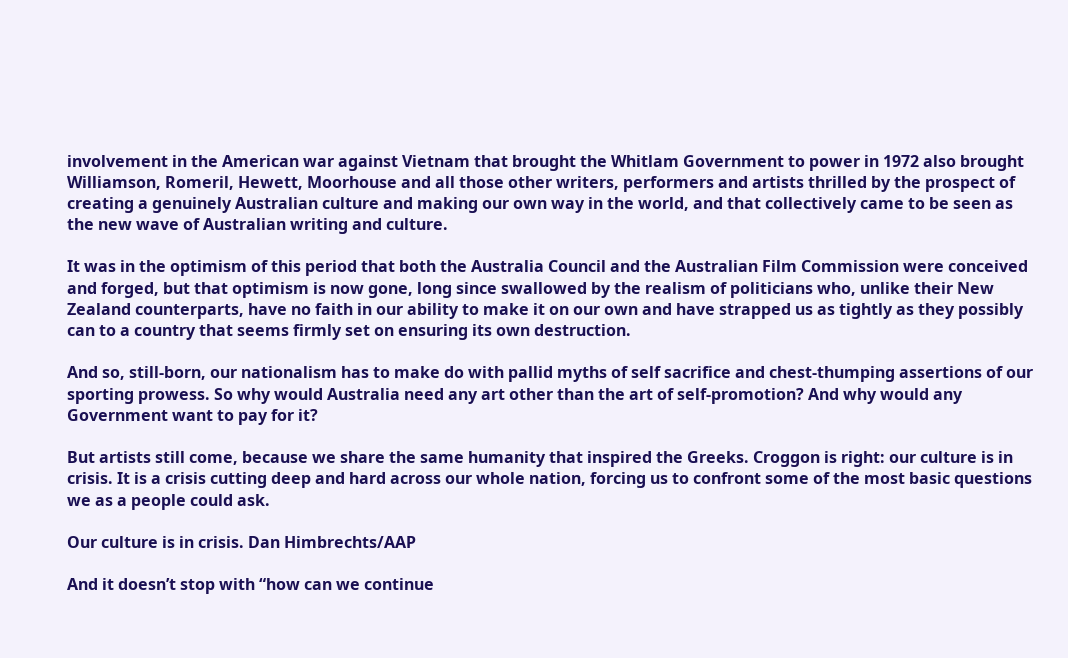involvement in the American war against Vietnam that brought the Whitlam Government to power in 1972 also brought Williamson, Romeril, Hewett, Moorhouse and all those other writers, performers and artists thrilled by the prospect of creating a genuinely Australian culture and making our own way in the world, and that collectively came to be seen as the new wave of Australian writing and culture.

It was in the optimism of this period that both the Australia Council and the Australian Film Commission were conceived and forged, but that optimism is now gone, long since swallowed by the realism of politicians who, unlike their New Zealand counterparts, have no faith in our ability to make it on our own and have strapped us as tightly as they possibly can to a country that seems firmly set on ensuring its own destruction.

And so, still-born, our nationalism has to make do with pallid myths of self sacrifice and chest-thumping assertions of our sporting prowess. So why would Australia need any art other than the art of self-promotion? And why would any Government want to pay for it?

But artists still come, because we share the same humanity that inspired the Greeks. Croggon is right: our culture is in crisis. It is a crisis cutting deep and hard across our whole nation, forcing us to confront some of the most basic questions we as a people could ask.

Our culture is in crisis. Dan Himbrechts/AAP

And it doesn’t stop with “how can we continue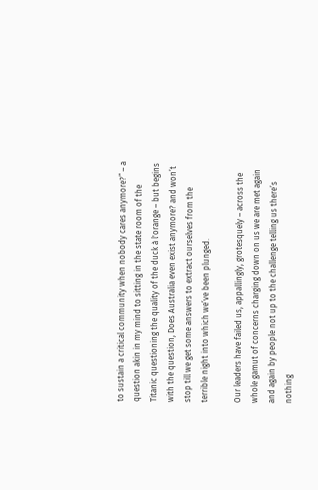to sustain a critical community when nobody cares anymore?” – a question akin in my mind to sitting in the state room of the Titanic questioning the quality of the duck à l'orange – but begins with the question, Does Australia even exist anymore? and won’t stop till we get some answers to extract ourselves from the terrible night into which we’ve been plunged.

Our leaders have failed us, appallingly, grotesquely – across the whole gamut of concerns charging down on us we are met again and again by people not up to the challenge telling us there’s nothing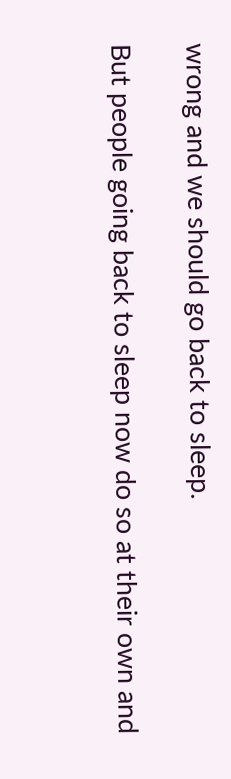wrong and we should go back to sleep.

But people going back to sleep now do so at their own and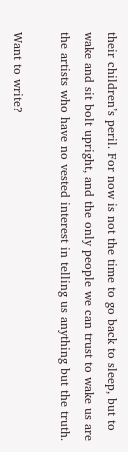their children’s peril. For now is not the time to go back to sleep, but to wake and sit bolt upright, and the only people we can trust to wake us are the artists who have no vested interest in telling us anything but the truth.

Want to write?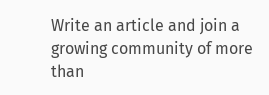Write an article and join a growing community of more than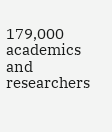179,000 academics and researchers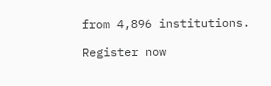from 4,896 institutions.

Register now